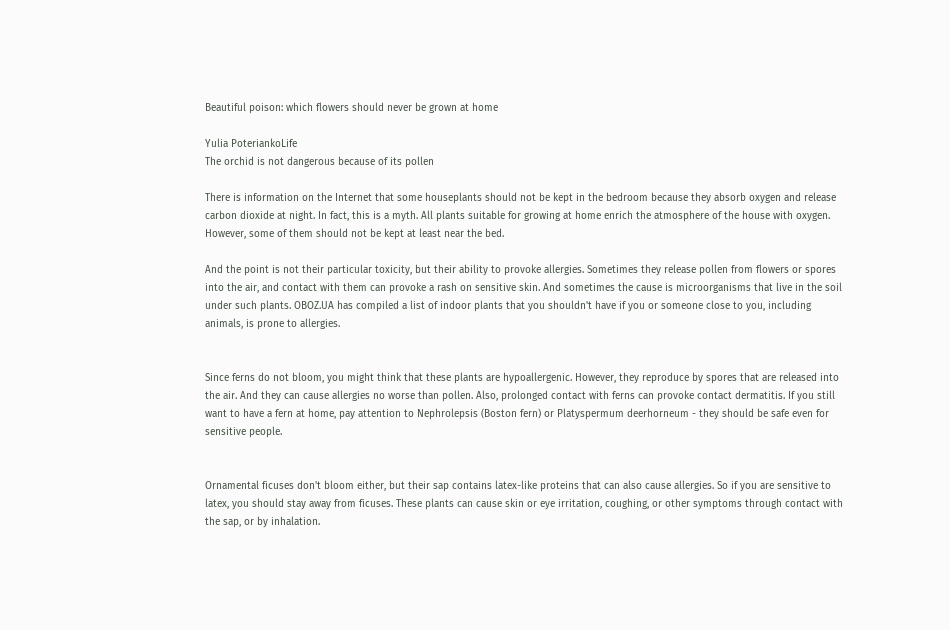Beautiful poison: which flowers should never be grown at home

Yulia PoteriankoLife
The orchid is not dangerous because of its pollen

There is information on the Internet that some houseplants should not be kept in the bedroom because they absorb oxygen and release carbon dioxide at night. In fact, this is a myth. All plants suitable for growing at home enrich the atmosphere of the house with oxygen. However, some of them should not be kept at least near the bed.

And the point is not their particular toxicity, but their ability to provoke allergies. Sometimes they release pollen from flowers or spores into the air, and contact with them can provoke a rash on sensitive skin. And sometimes the cause is microorganisms that live in the soil under such plants. OBOZ.UA has compiled a list of indoor plants that you shouldn't have if you or someone close to you, including animals, is prone to allergies.


Since ferns do not bloom, you might think that these plants are hypoallergenic. However, they reproduce by spores that are released into the air. And they can cause allergies no worse than pollen. Also, prolonged contact with ferns can provoke contact dermatitis. If you still want to have a fern at home, pay attention to Nephrolepsis (Boston fern) or Platyspermum deerhorneum - they should be safe even for sensitive people.


Ornamental ficuses don't bloom either, but their sap contains latex-like proteins that can also cause allergies. So if you are sensitive to latex, you should stay away from ficuses. These plants can cause skin or eye irritation, coughing, or other symptoms through contact with the sap, or by inhalation.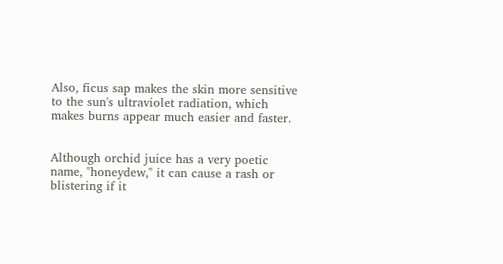Also, ficus sap makes the skin more sensitive to the sun's ultraviolet radiation, which makes burns appear much easier and faster.


Although orchid juice has a very poetic name, "honeydew," it can cause a rash or blistering if it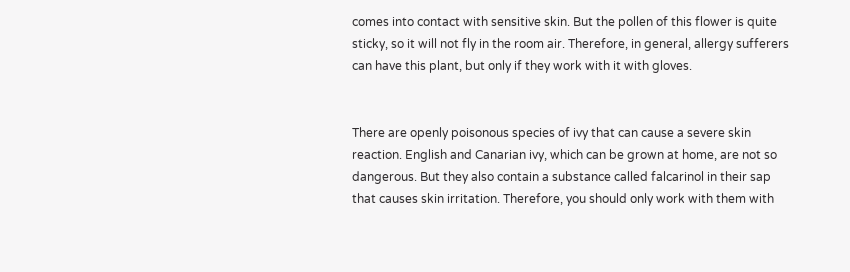comes into contact with sensitive skin. But the pollen of this flower is quite sticky, so it will not fly in the room air. Therefore, in general, allergy sufferers can have this plant, but only if they work with it with gloves.


There are openly poisonous species of ivy that can cause a severe skin reaction. English and Canarian ivy, which can be grown at home, are not so dangerous. But they also contain a substance called falcarinol in their sap that causes skin irritation. Therefore, you should only work with them with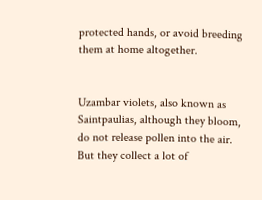protected hands, or avoid breeding them at home altogether.


Uzambar violets, also known as Saintpaulias, although they bloom, do not release pollen into the air. But they collect a lot of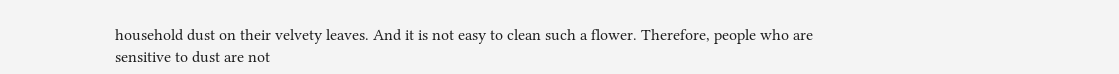household dust on their velvety leaves. And it is not easy to clean such a flower. Therefore, people who are sensitive to dust are not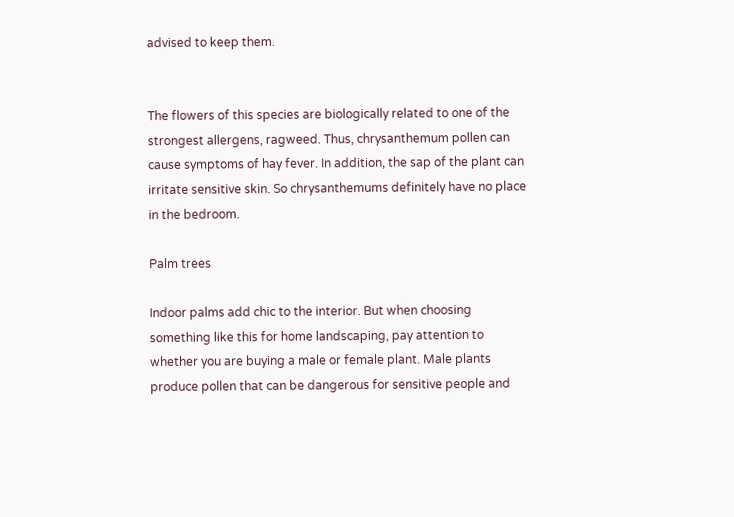advised to keep them.


The flowers of this species are biologically related to one of the strongest allergens, ragweed. Thus, chrysanthemum pollen can cause symptoms of hay fever. In addition, the sap of the plant can irritate sensitive skin. So chrysanthemums definitely have no place in the bedroom.

Palm trees

Indoor palms add chic to the interior. But when choosing something like this for home landscaping, pay attention to whether you are buying a male or female plant. Male plants produce pollen that can be dangerous for sensitive people and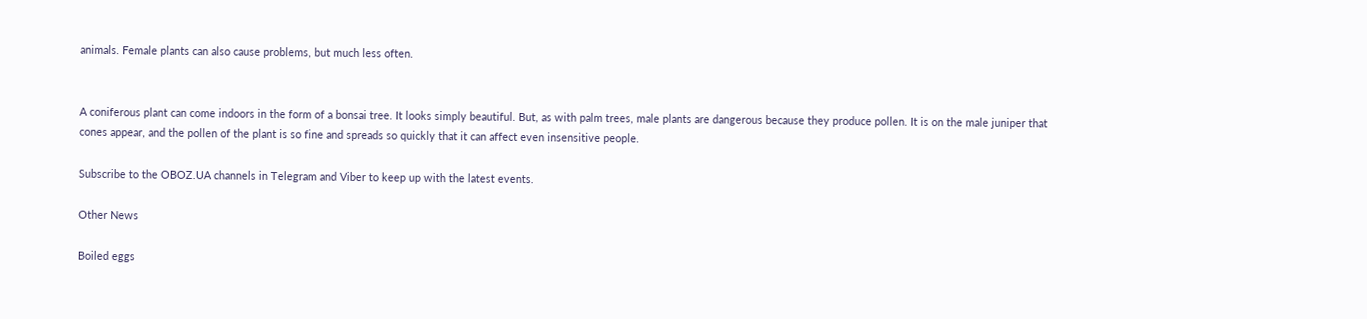animals. Female plants can also cause problems, but much less often.


A coniferous plant can come indoors in the form of a bonsai tree. It looks simply beautiful. But, as with palm trees, male plants are dangerous because they produce pollen. It is on the male juniper that cones appear, and the pollen of the plant is so fine and spreads so quickly that it can affect even insensitive people.

Subscribe to the OBOZ.UA channels in Telegram and Viber to keep up with the latest events.

Other News

Boiled eggs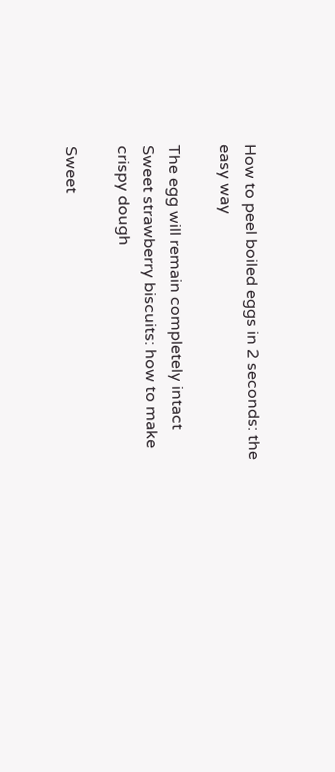How to peel boiled eggs in 2 seconds: the easy way

The egg will remain completely intact
Sweet strawberry biscuits: how to make crispy dough

Sweet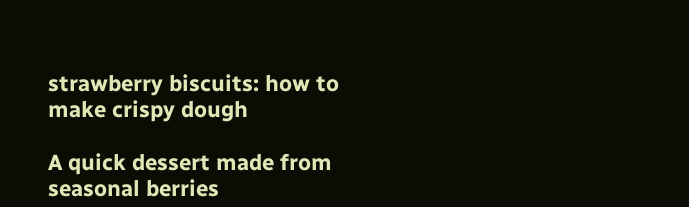strawberry biscuits: how to make crispy dough

A quick dessert made from seasonal berries